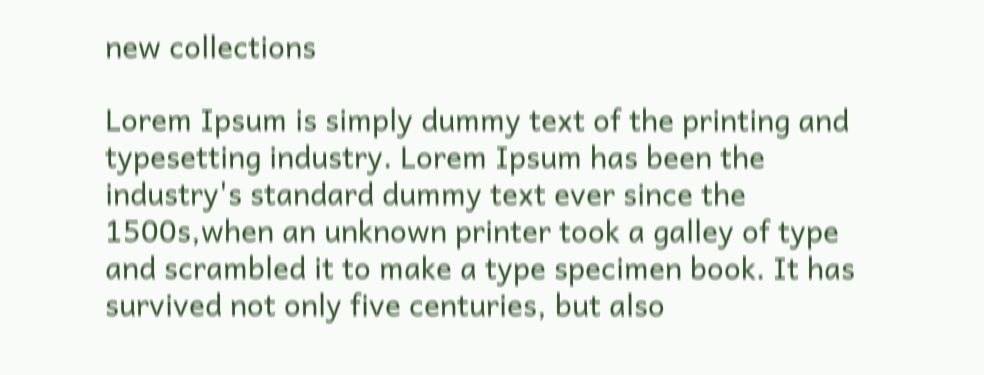new collections

Lorem Ipsum is simply dummy text of the printing and typesetting industry. Lorem Ipsum has been the industry's standard dummy text ever since the 1500s,when an unknown printer took a galley of type and scrambled it to make a type specimen book. It has survived not only five centuries, but also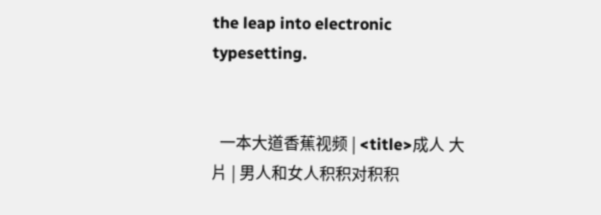the leap into electronic typesetting.


  一本大道香蕉视频 | <title>成人 大片 | 男人和女人积积对积积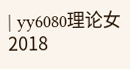| yy6080理论女2018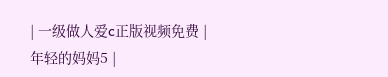| 一级做人爱c正版视频免费 | 年轻的妈妈5 |